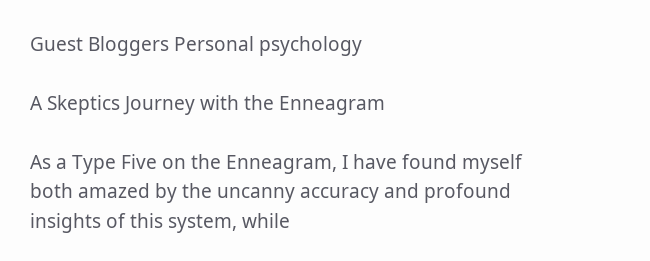Guest Bloggers Personal psychology

A Skeptics Journey with the Enneagram

As a Type Five on the Enneagram, I have found myself both amazed by the uncanny accuracy and profound insights of this system, while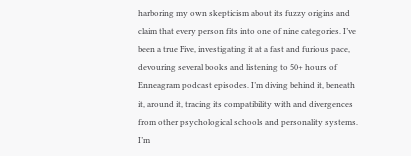harboring my own skepticism about its fuzzy origins and claim that every person fits into one of nine categories. I’ve been a true Five, investigating it at a fast and furious pace, devouring several books and listening to 50+ hours of Enneagram podcast episodes. I’m diving behind it, beneath it, around it, tracing its compatibility with and divergences from other psychological schools and personality systems. I’m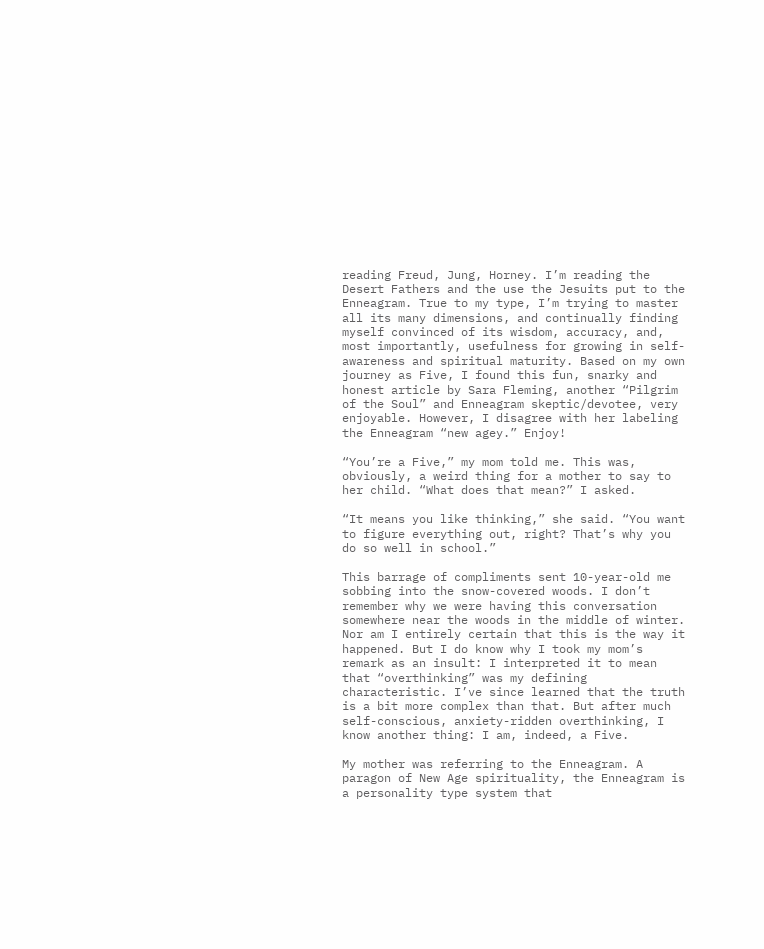reading Freud, Jung, Horney. I’m reading the Desert Fathers and the use the Jesuits put to the Enneagram. True to my type, I’m trying to master all its many dimensions, and continually finding myself convinced of its wisdom, accuracy, and, most importantly, usefulness for growing in self-awareness and spiritual maturity. Based on my own journey as Five, I found this fun, snarky and honest article by Sara Fleming, another “Pilgrim of the Soul” and Enneagram skeptic/devotee, very enjoyable. However, I disagree with her labeling the Enneagram “new agey.” Enjoy!

“You’re a Five,” my mom told me. This was, obviously, a weird thing for a mother to say to her child. “What does that mean?” I asked.

“It means you like thinking,” she said. “You want to figure everything out, right? That’s why you do so well in school.”

This barrage of compliments sent 10-year-old me sobbing into the snow-covered woods. I don’t remember why we were having this conversation somewhere near the woods in the middle of winter. Nor am I entirely certain that this is the way it happened. But I do know why I took my mom’s remark as an insult: I interpreted it to mean that “overthinking” was my defining characteristic. I’ve since learned that the truth is a bit more complex than that. But after much self-conscious, anxiety-ridden overthinking, I know another thing: I am, indeed, a Five.

My mother was referring to the Enneagram. A paragon of New Age spirituality, the Enneagram is a personality type system that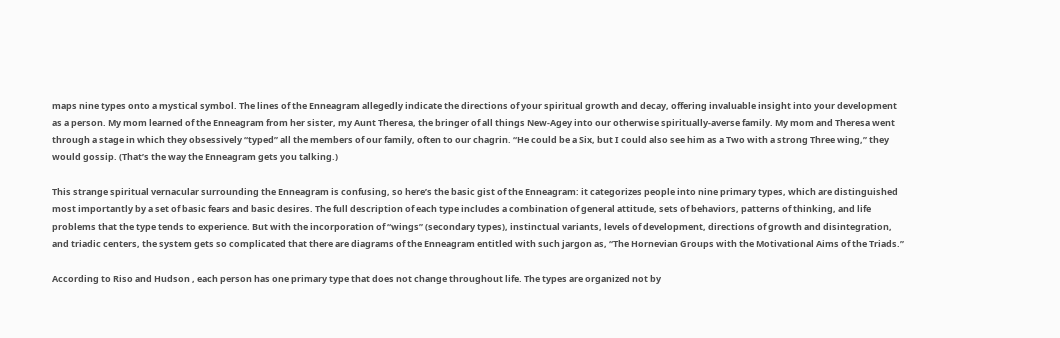maps nine types onto a mystical symbol. The lines of the Enneagram allegedly indicate the directions of your spiritual growth and decay, offering invaluable insight into your development as a person. My mom learned of the Enneagram from her sister, my Aunt Theresa, the bringer of all things New-Agey into our otherwise spiritually-averse family. My mom and Theresa went through a stage in which they obsessively “typed” all the members of our family, often to our chagrin. “He could be a Six, but I could also see him as a Two with a strong Three wing,” they would gossip. (That’s the way the Enneagram gets you talking.)

This strange spiritual vernacular surrounding the Enneagram is confusing, so here’s the basic gist of the Enneagram: it categorizes people into nine primary types, which are distinguished most importantly by a set of basic fears and basic desires. The full description of each type includes a combination of general attitude, sets of behaviors, patterns of thinking, and life problems that the type tends to experience. But with the incorporation of “wings” (secondary types), instinctual variants, levels of development, directions of growth and disintegration, and triadic centers, the system gets so complicated that there are diagrams of the Enneagram entitled with such jargon as, “The Hornevian Groups with the Motivational Aims of the Triads.”

According to Riso and Hudson , each person has one primary type that does not change throughout life. The types are organized not by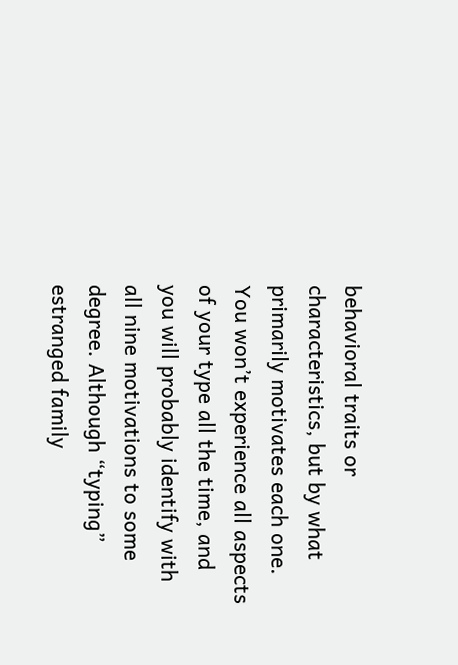behavioral traits or characteristics, but by what primarily motivates each one. You won’t experience all aspects of your type all the time, and you will probably identify with all nine motivations to some degree. Although “typing” estranged family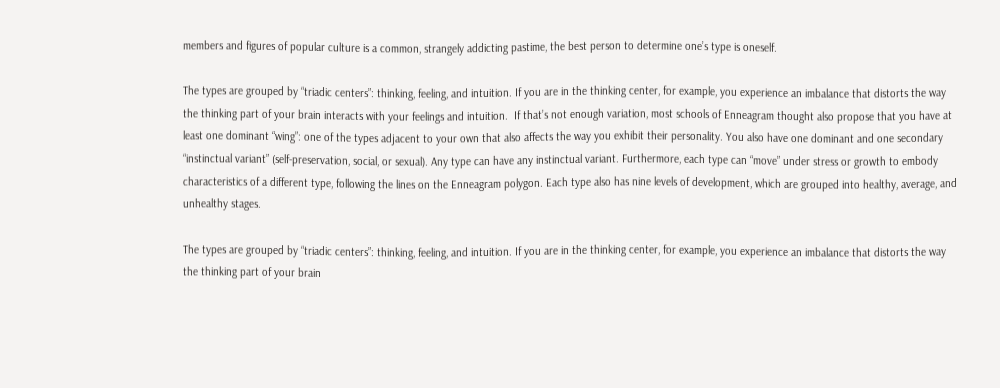members and figures of popular culture is a common, strangely addicting pastime, the best person to determine one’s type is oneself.

The types are grouped by “triadic centers”: thinking, feeling, and intuition. If you are in the thinking center, for example, you experience an imbalance that distorts the way the thinking part of your brain interacts with your feelings and intuition.  If that’s not enough variation, most schools of Enneagram thought also propose that you have at least one dominant “wing”: one of the types adjacent to your own that also affects the way you exhibit their personality. You also have one dominant and one secondary “instinctual variant” (self-preservation, social, or sexual). Any type can have any instinctual variant. Furthermore, each type can “move” under stress or growth to embody characteristics of a different type, following the lines on the Enneagram polygon. Each type also has nine levels of development, which are grouped into healthy, average, and unhealthy stages.

The types are grouped by “triadic centers”: thinking, feeling, and intuition. If you are in the thinking center, for example, you experience an imbalance that distorts the way the thinking part of your brain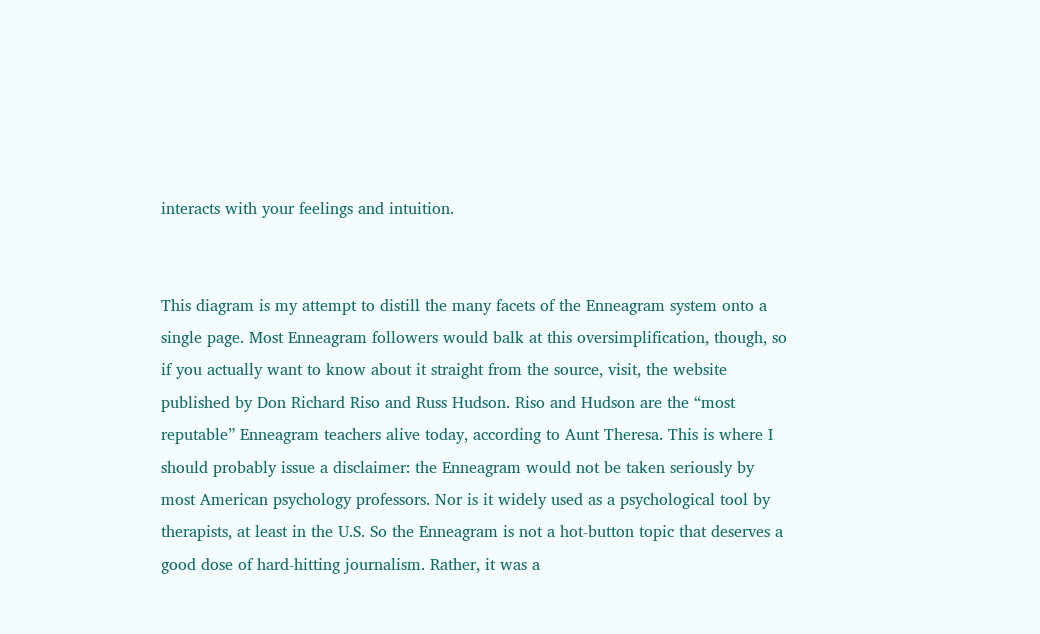interacts with your feelings and intuition.


This diagram is my attempt to distill the many facets of the Enneagram system onto a single page. Most Enneagram followers would balk at this oversimplification, though, so if you actually want to know about it straight from the source, visit, the website published by Don Richard Riso and Russ Hudson. Riso and Hudson are the “most reputable” Enneagram teachers alive today, according to Aunt Theresa. This is where I should probably issue a disclaimer: the Enneagram would not be taken seriously by most American psychology professors. Nor is it widely used as a psychological tool by therapists, at least in the U.S. So the Enneagram is not a hot-button topic that deserves a good dose of hard-hitting journalism. Rather, it was a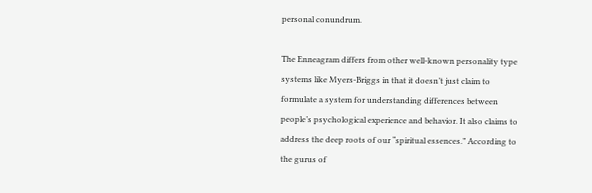personal conundrum.

The Enneagram differs from other well-known personality type systems like Myers-Briggs in that it doesn’t just claim to formulate a system for understanding differences between people’s psychological experience and behavior. It also claims to address the deep roots of our “spiritual essences.” According to the gurus of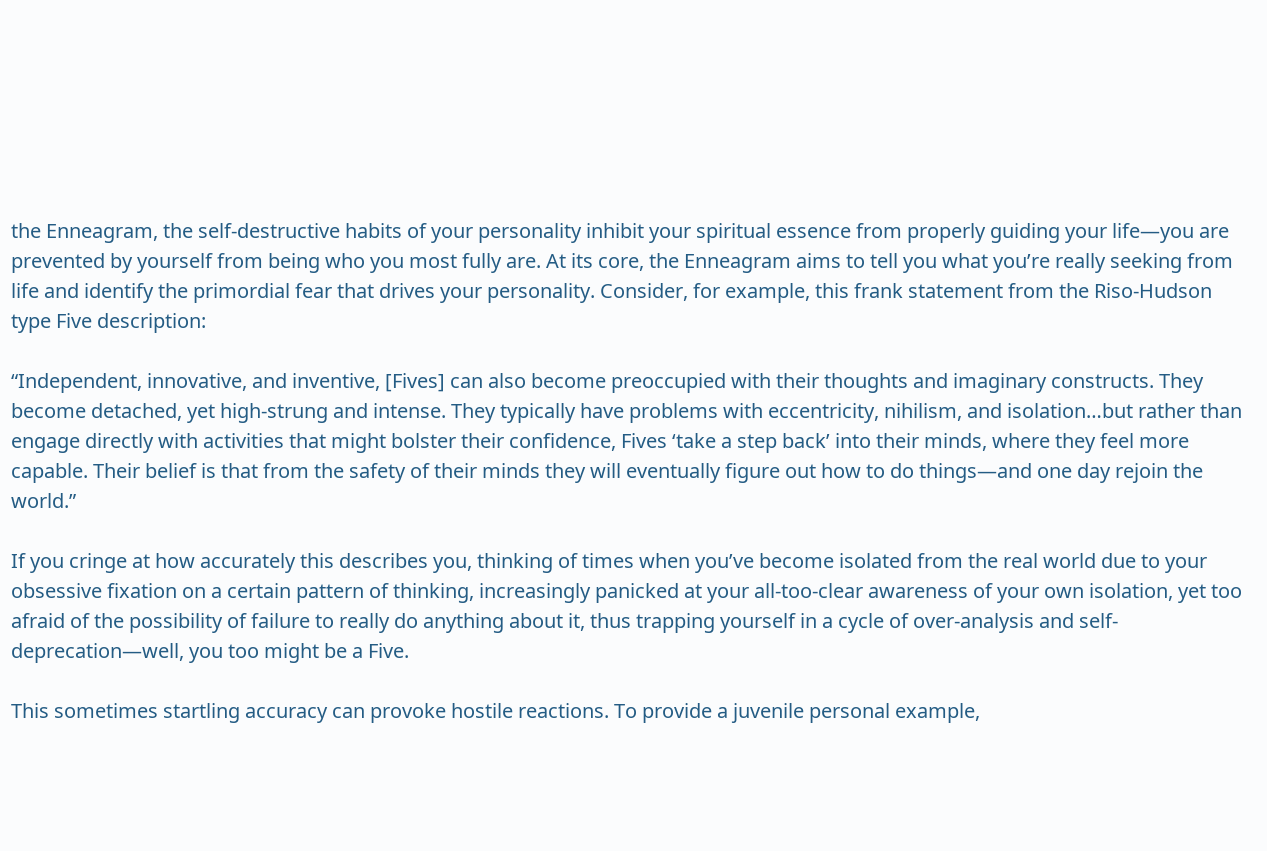the Enneagram, the self-destructive habits of your personality inhibit your spiritual essence from properly guiding your life—you are prevented by yourself from being who you most fully are. At its core, the Enneagram aims to tell you what you’re really seeking from life and identify the primordial fear that drives your personality. Consider, for example, this frank statement from the Riso-Hudson type Five description:

“Independent, innovative, and inventive, [Fives] can also become preoccupied with their thoughts and imaginary constructs. They become detached, yet high-strung and intense. They typically have problems with eccentricity, nihilism, and isolation…but rather than engage directly with activities that might bolster their confidence, Fives ‘take a step back’ into their minds, where they feel more capable. Their belief is that from the safety of their minds they will eventually figure out how to do things—and one day rejoin the world.”

If you cringe at how accurately this describes you, thinking of times when you’ve become isolated from the real world due to your obsessive fixation on a certain pattern of thinking, increasingly panicked at your all-too-clear awareness of your own isolation, yet too afraid of the possibility of failure to really do anything about it, thus trapping yourself in a cycle of over-analysis and self-deprecation—well, you too might be a Five.

This sometimes startling accuracy can provoke hostile reactions. To provide a juvenile personal example,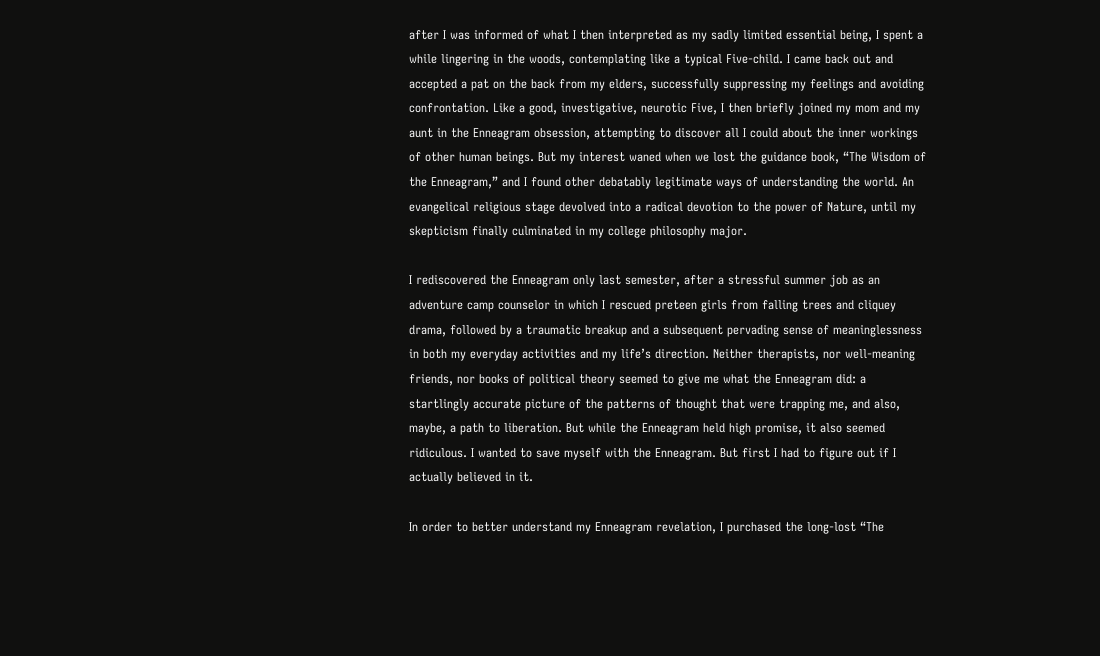after I was informed of what I then interpreted as my sadly limited essential being, I spent a while lingering in the woods, contemplating like a typical Five-child. I came back out and accepted a pat on the back from my elders, successfully suppressing my feelings and avoiding confrontation. Like a good, investigative, neurotic Five, I then briefly joined my mom and my aunt in the Enneagram obsession, attempting to discover all I could about the inner workings of other human beings. But my interest waned when we lost the guidance book, “The Wisdom of the Enneagram,” and I found other debatably legitimate ways of understanding the world. An evangelical religious stage devolved into a radical devotion to the power of Nature, until my skepticism finally culminated in my college philosophy major.

I rediscovered the Enneagram only last semester, after a stressful summer job as an adventure camp counselor in which I rescued preteen girls from falling trees and cliquey drama, followed by a traumatic breakup and a subsequent pervading sense of meaninglessness in both my everyday activities and my life’s direction. Neither therapists, nor well-meaning friends, nor books of political theory seemed to give me what the Enneagram did: a startlingly accurate picture of the patterns of thought that were trapping me, and also, maybe, a path to liberation. But while the Enneagram held high promise, it also seemed ridiculous. I wanted to save myself with the Enneagram. But first I had to figure out if I actually believed in it.

In order to better understand my Enneagram revelation, I purchased the long-lost “The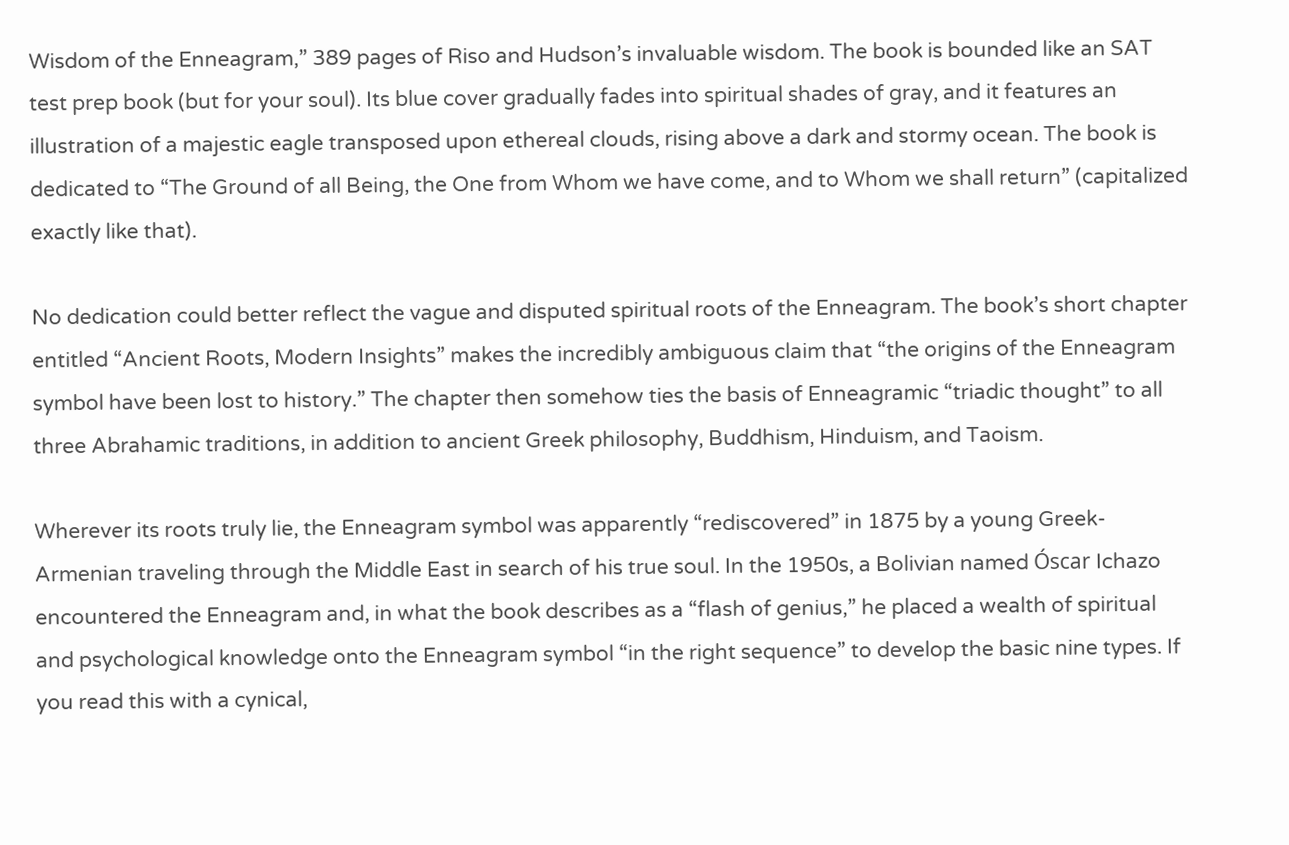Wisdom of the Enneagram,” 389 pages of Riso and Hudson’s invaluable wisdom. The book is bounded like an SAT test prep book (but for your soul). Its blue cover gradually fades into spiritual shades of gray, and it features an illustration of a majestic eagle transposed upon ethereal clouds, rising above a dark and stormy ocean. The book is dedicated to “The Ground of all Being, the One from Whom we have come, and to Whom we shall return” (capitalized exactly like that).

No dedication could better reflect the vague and disputed spiritual roots of the Enneagram. The book’s short chapter entitled “Ancient Roots, Modern Insights” makes the incredibly ambiguous claim that “the origins of the Enneagram symbol have been lost to history.” The chapter then somehow ties the basis of Enneagramic “triadic thought” to all three Abrahamic traditions, in addition to ancient Greek philosophy, Buddhism, Hinduism, and Taoism.

Wherever its roots truly lie, the Enneagram symbol was apparently “rediscovered” in 1875 by a young Greek-Armenian traveling through the Middle East in search of his true soul. In the 1950s, a Bolivian named Óscar Ichazo encountered the Enneagram and, in what the book describes as a “flash of genius,” he placed a wealth of spiritual and psychological knowledge onto the Enneagram symbol “in the right sequence” to develop the basic nine types. If you read this with a cynical,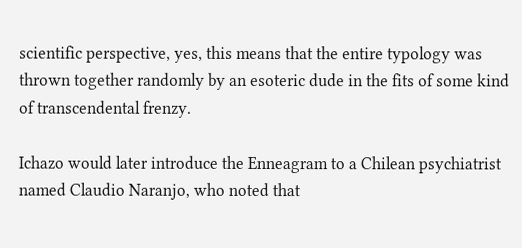scientific perspective, yes, this means that the entire typology was thrown together randomly by an esoteric dude in the fits of some kind of transcendental frenzy.

Ichazo would later introduce the Enneagram to a Chilean psychiatrist named Claudio Naranjo, who noted that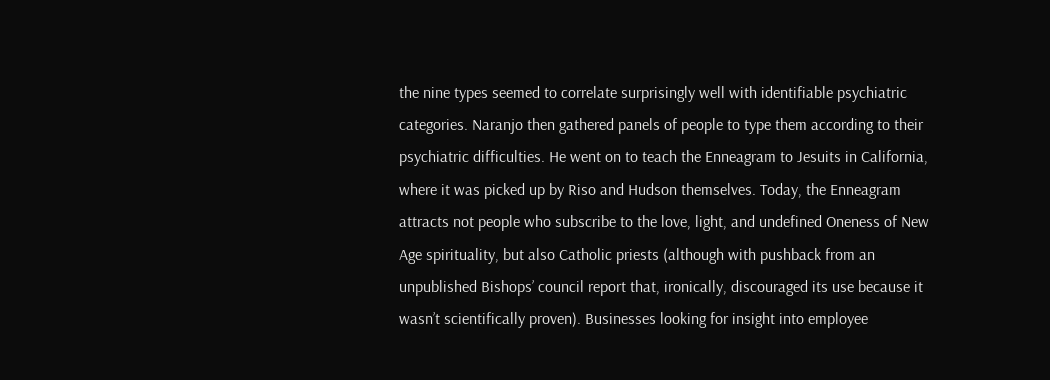the nine types seemed to correlate surprisingly well with identifiable psychiatric categories. Naranjo then gathered panels of people to type them according to their psychiatric difficulties. He went on to teach the Enneagram to Jesuits in California, where it was picked up by Riso and Hudson themselves. Today, the Enneagram attracts not people who subscribe to the love, light, and undefined Oneness of New Age spirituality, but also Catholic priests (although with pushback from an unpublished Bishops’ council report that, ironically, discouraged its use because it wasn’t scientifically proven). Businesses looking for insight into employee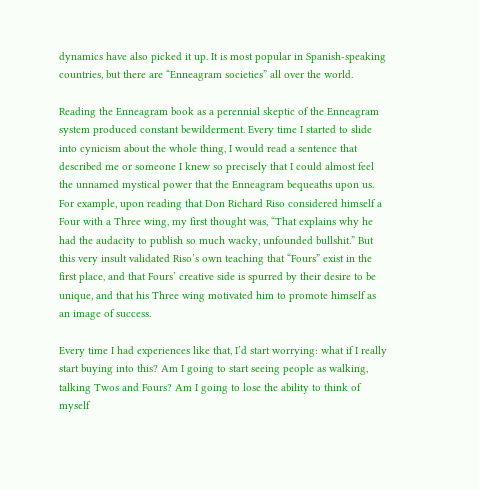dynamics have also picked it up. It is most popular in Spanish-speaking countries, but there are “Enneagram societies” all over the world.

Reading the Enneagram book as a perennial skeptic of the Enneagram system produced constant bewilderment. Every time I started to slide into cynicism about the whole thing, I would read a sentence that described me or someone I knew so precisely that I could almost feel the unnamed mystical power that the Enneagram bequeaths upon us. For example, upon reading that Don Richard Riso considered himself a Four with a Three wing, my first thought was, “That explains why he had the audacity to publish so much wacky, unfounded bullshit.” But this very insult validated Riso’s own teaching that “Fours” exist in the first place, and that Fours’ creative side is spurred by their desire to be unique, and that his Three wing motivated him to promote himself as an image of success.

Every time I had experiences like that, I’d start worrying: what if I really start buying into this? Am I going to start seeing people as walking, talking Twos and Fours? Am I going to lose the ability to think of myself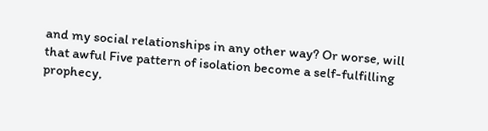and my social relationships in any other way? Or worse, will that awful Five pattern of isolation become a self-fulfilling prophecy,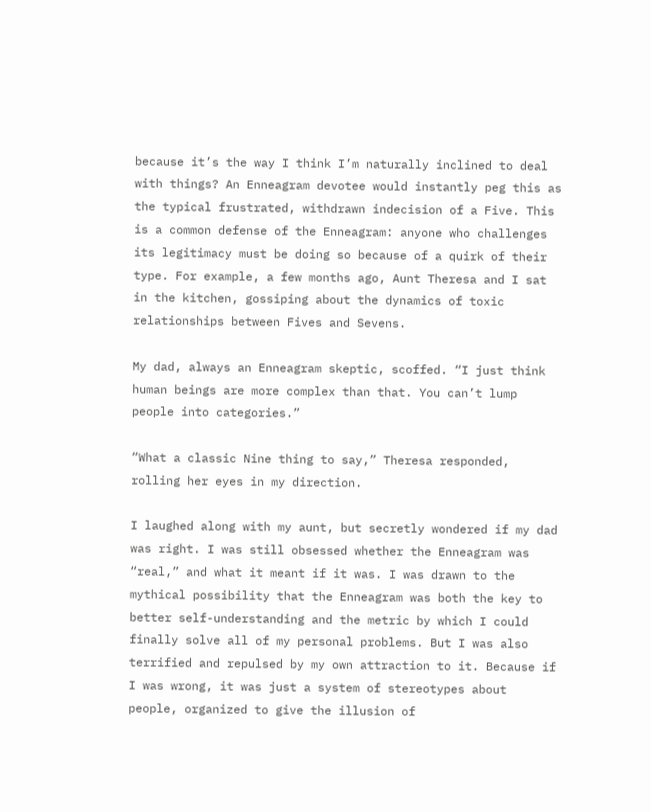because it’s the way I think I’m naturally inclined to deal with things? An Enneagram devotee would instantly peg this as the typical frustrated, withdrawn indecision of a Five. This is a common defense of the Enneagram: anyone who challenges its legitimacy must be doing so because of a quirk of their type. For example, a few months ago, Aunt Theresa and I sat in the kitchen, gossiping about the dynamics of toxic relationships between Fives and Sevens.

My dad, always an Enneagram skeptic, scoffed. “I just think human beings are more complex than that. You can’t lump people into categories.”

“What a classic Nine thing to say,” Theresa responded, rolling her eyes in my direction.

I laughed along with my aunt, but secretly wondered if my dad was right. I was still obsessed whether the Enneagram was “real,” and what it meant if it was. I was drawn to the mythical possibility that the Enneagram was both the key to better self-understanding and the metric by which I could finally solve all of my personal problems. But I was also terrified and repulsed by my own attraction to it. Because if I was wrong, it was just a system of stereotypes about people, organized to give the illusion of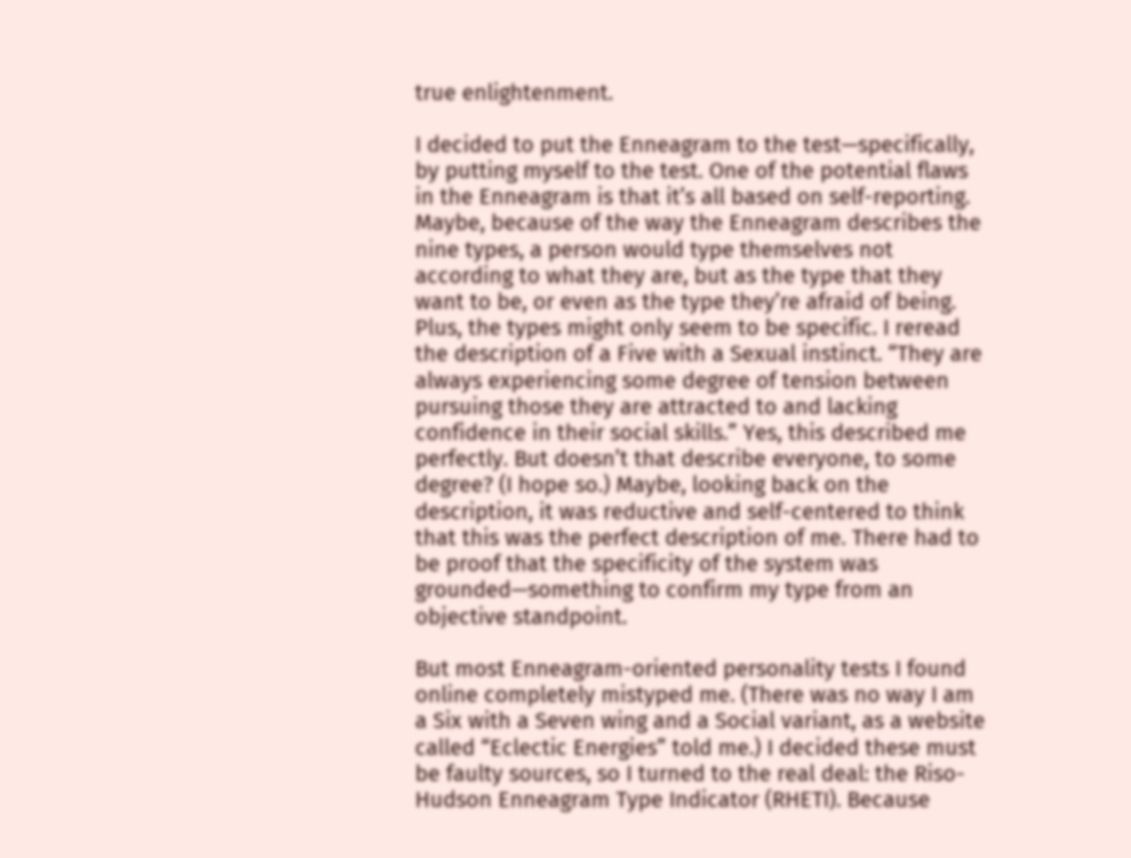true enlightenment.

I decided to put the Enneagram to the test—specifically, by putting myself to the test. One of the potential flaws in the Enneagram is that it’s all based on self-reporting. Maybe, because of the way the Enneagram describes the nine types, a person would type themselves not according to what they are, but as the type that they want to be, or even as the type they’re afraid of being. Plus, the types might only seem to be specific. I reread the description of a Five with a Sexual instinct. “They are always experiencing some degree of tension between pursuing those they are attracted to and lacking confidence in their social skills.” Yes, this described me perfectly. But doesn’t that describe everyone, to some degree? (I hope so.) Maybe, looking back on the description, it was reductive and self-centered to think that this was the perfect description of me. There had to be proof that the specificity of the system was grounded—something to confirm my type from an objective standpoint.

But most Enneagram-oriented personality tests I found online completely mistyped me. (There was no way I am a Six with a Seven wing and a Social variant, as a website called “Eclectic Energies” told me.) I decided these must be faulty sources, so I turned to the real deal: the Riso-Hudson Enneagram Type Indicator (RHETI). Because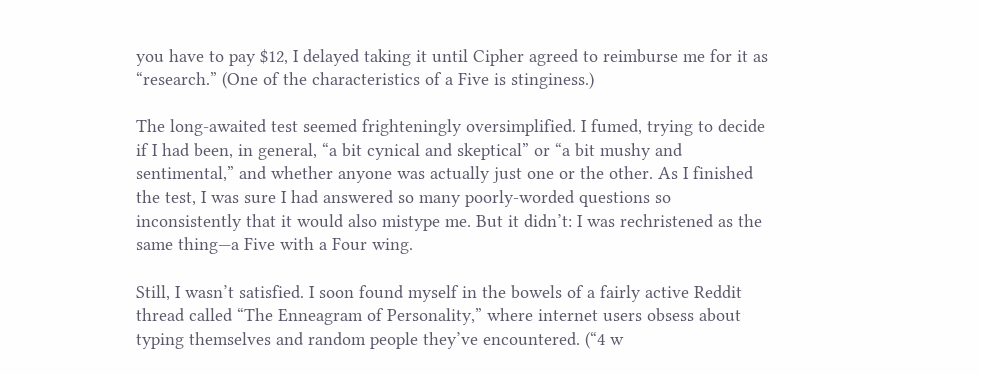you have to pay $12, I delayed taking it until Cipher agreed to reimburse me for it as “research.” (One of the characteristics of a Five is stinginess.)

The long-awaited test seemed frighteningly oversimplified. I fumed, trying to decide if I had been, in general, “a bit cynical and skeptical” or “a bit mushy and sentimental,” and whether anyone was actually just one or the other. As I finished the test, I was sure I had answered so many poorly-worded questions so inconsistently that it would also mistype me. But it didn’t: I was rechristened as the same thing—a Five with a Four wing.

Still, I wasn’t satisfied. I soon found myself in the bowels of a fairly active Reddit thread called “The Enneagram of Personality,” where internet users obsess about typing themselves and random people they’ve encountered. (“4 w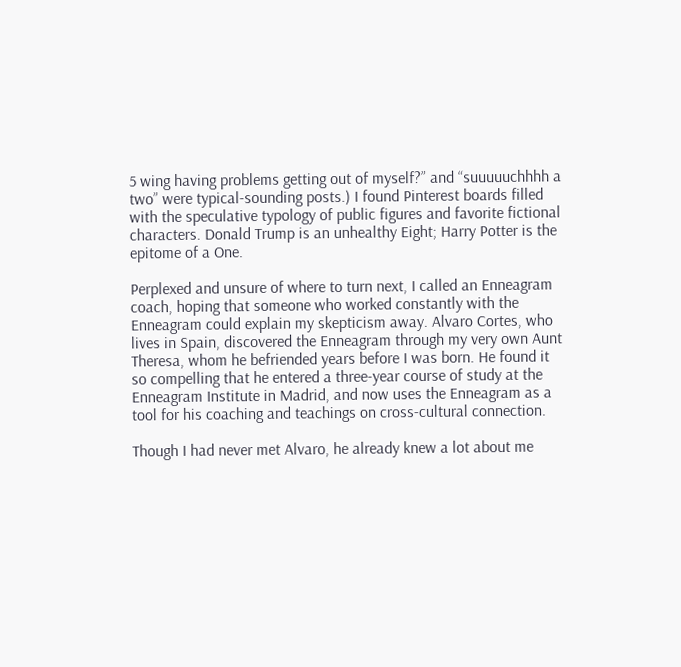5 wing having problems getting out of myself?” and “suuuuuchhhh a two” were typical-sounding posts.) I found Pinterest boards filled with the speculative typology of public figures and favorite fictional characters. Donald Trump is an unhealthy Eight; Harry Potter is the epitome of a One.

Perplexed and unsure of where to turn next, I called an Enneagram coach, hoping that someone who worked constantly with the Enneagram could explain my skepticism away. Alvaro Cortes, who lives in Spain, discovered the Enneagram through my very own Aunt Theresa, whom he befriended years before I was born. He found it so compelling that he entered a three-year course of study at the Enneagram Institute in Madrid, and now uses the Enneagram as a tool for his coaching and teachings on cross-cultural connection.

Though I had never met Alvaro, he already knew a lot about me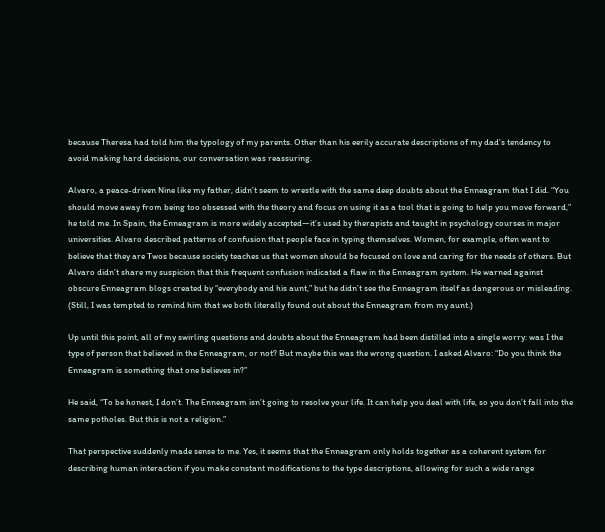because Theresa had told him the typology of my parents. Other than his eerily accurate descriptions of my dad’s tendency to avoid making hard decisions, our conversation was reassuring.

Alvaro, a peace-driven Nine like my father, didn’t seem to wrestle with the same deep doubts about the Enneagram that I did. “You should move away from being too obsessed with the theory and focus on using it as a tool that is going to help you move forward,” he told me. In Spain, the Enneagram is more widely accepted—it’s used by therapists and taught in psychology courses in major universities. Alvaro described patterns of confusion that people face in typing themselves. Women, for example, often want to believe that they are Twos because society teaches us that women should be focused on love and caring for the needs of others. But Alvaro didn’t share my suspicion that this frequent confusion indicated a flaw in the Enneagram system. He warned against obscure Enneagram blogs created by “everybody and his aunt,” but he didn’t see the Enneagram itself as dangerous or misleading. (Still, I was tempted to remind him that we both literally found out about the Enneagram from my aunt.)

Up until this point, all of my swirling questions and doubts about the Enneagram had been distilled into a single worry: was I the type of person that believed in the Enneagram, or not? But maybe this was the wrong question. I asked Alvaro: “Do you think the Enneagram is something that one believes in?”

He said, “To be honest, I don’t. The Enneagram isn’t going to resolve your life. It can help you deal with life, so you don’t fall into the same potholes. But this is not a religion.”

That perspective suddenly made sense to me. Yes, it seems that the Enneagram only holds together as a coherent system for describing human interaction if you make constant modifications to the type descriptions, allowing for such a wide range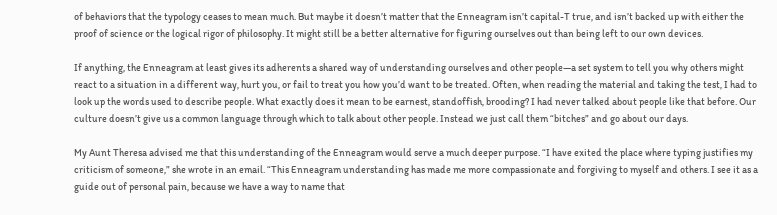of behaviors that the typology ceases to mean much. But maybe it doesn’t matter that the Enneagram isn’t capital-T true, and isn’t backed up with either the proof of science or the logical rigor of philosophy. It might still be a better alternative for figuring ourselves out than being left to our own devices.

If anything, the Enneagram at least gives its adherents a shared way of understanding ourselves and other people—a set system to tell you why others might react to a situation in a different way, hurt you, or fail to treat you how you’d want to be treated. Often, when reading the material and taking the test, I had to look up the words used to describe people. What exactly does it mean to be earnest, standoffish, brooding? I had never talked about people like that before. Our culture doesn’t give us a common language through which to talk about other people. Instead we just call them “bitches” and go about our days.

My Aunt Theresa advised me that this understanding of the Enneagram would serve a much deeper purpose. “I have exited the place where typing justifies my criticism of someone,” she wrote in an email. “This Enneagram understanding has made me more compassionate and forgiving to myself and others. I see it as a guide out of personal pain, because we have a way to name that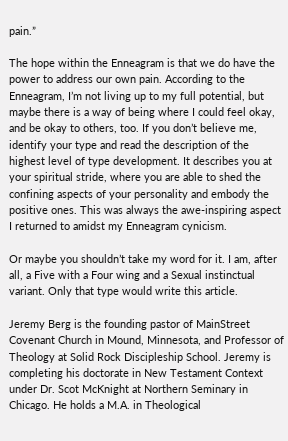pain.”

The hope within the Enneagram is that we do have the power to address our own pain. According to the Enneagram, I’m not living up to my full potential, but maybe there is a way of being where I could feel okay, and be okay to others, too. If you don’t believe me, identify your type and read the description of the highest level of type development. It describes you at your spiritual stride, where you are able to shed the confining aspects of your personality and embody the positive ones. This was always the awe-inspiring aspect I returned to amidst my Enneagram cynicism.

Or maybe you shouldn’t take my word for it. I am, after all, a Five with a Four wing and a Sexual instinctual variant. Only that type would write this article.

Jeremy Berg is the founding pastor of MainStreet Covenant Church in Mound, Minnesota, and Professor of Theology at Solid Rock Discipleship School. Jeremy is completing his doctorate in New Testament Context under Dr. Scot McKnight at Northern Seminary in Chicago. He holds a M.A. in Theological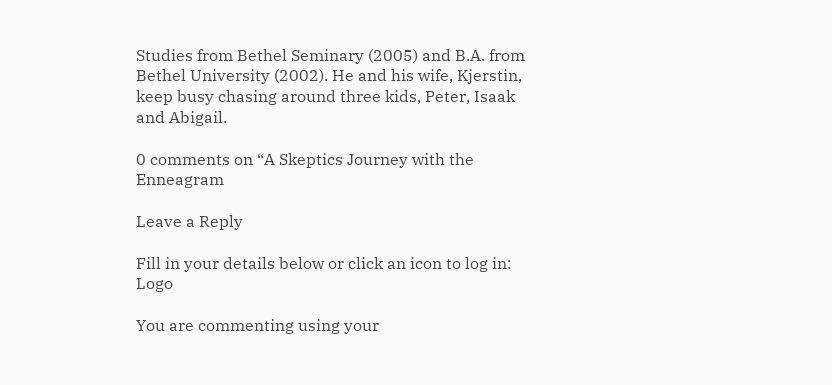Studies from Bethel Seminary (2005) and B.A. from Bethel University (2002). He and his wife, Kjerstin, keep busy chasing around three kids, Peter, Isaak and Abigail.

0 comments on “A Skeptics Journey with the Enneagram

Leave a Reply

Fill in your details below or click an icon to log in: Logo

You are commenting using your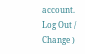account. Log Out /  Change )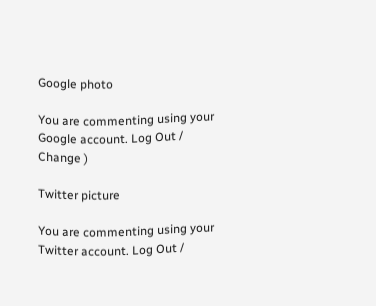Google photo

You are commenting using your Google account. Log Out /  Change )

Twitter picture

You are commenting using your Twitter account. Log Out /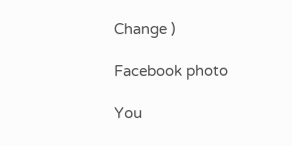Change )

Facebook photo

You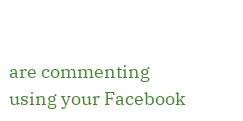are commenting using your Facebook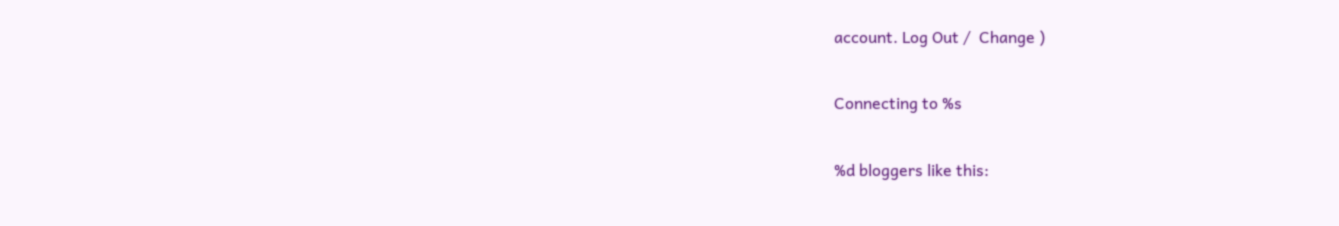account. Log Out /  Change )

Connecting to %s

%d bloggers like this: